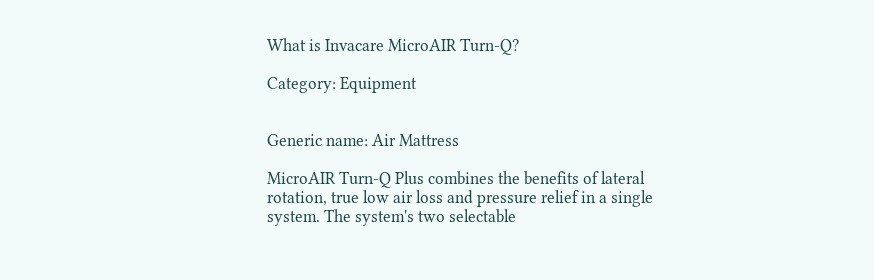What is Invacare MicroAIR Turn-Q?

Category: Equipment


Generic name: Air Mattress

MicroAIR Turn-Q Plus combines the benefits of lateral rotation, true low air loss and pressure relief in a single system. The system's two selectable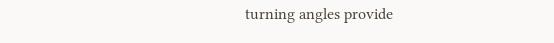turning angles provide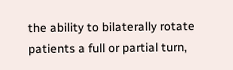the ability to bilaterally rotate patients a full or partial turn,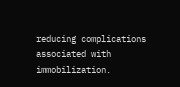reducing complications associated with immobilization.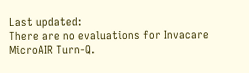Last updated:
There are no evaluations for Invacare MicroAIR Turn-Q.